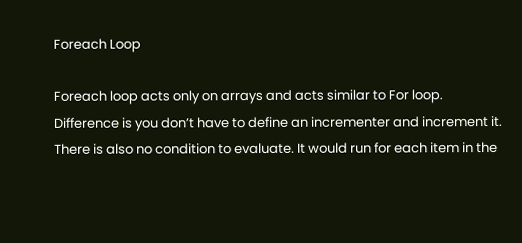Foreach Loop

Foreach loop acts only on arrays and acts similar to For loop. Difference is you don’t have to define an incrementer and increment it. There is also no condition to evaluate. It would run for each item in the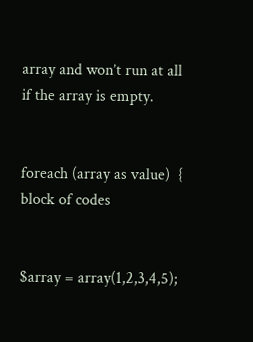array and won’t run at all if the array is empty.


foreach (array as value)  {
block of codes


$array = array(1,2,3,4,5);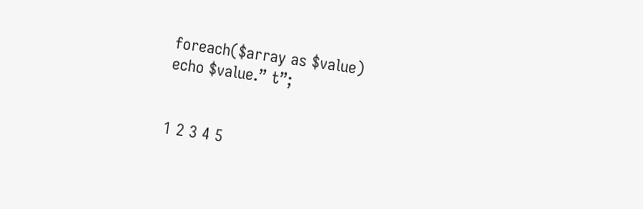foreach($array as $value)
echo $value.” t”;


1 2 3 4 5